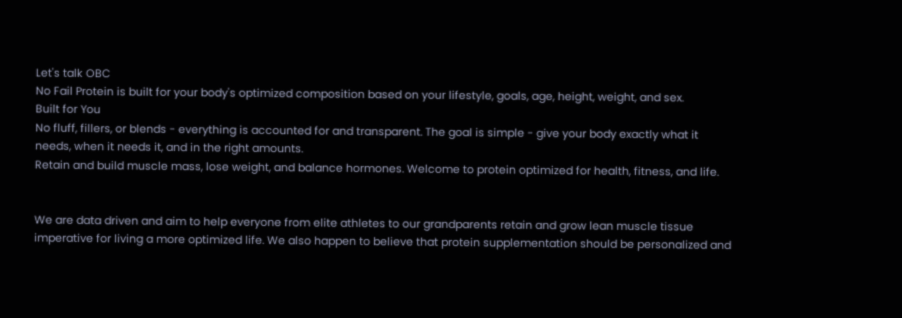Let's talk OBC
No Fail Protein is built for your body's optimized composition based on your lifestyle, goals, age, height, weight, and sex.
Built for You
No fluff, fillers, or blends - everything is accounted for and transparent. The goal is simple - give your body exactly what it needs, when it needs it, and in the right amounts.
Retain and build muscle mass, lose weight, and balance hormones. Welcome to protein optimized for health, fitness, and life.


We are data driven and aim to help everyone from elite athletes to our grandparents retain and grow lean muscle tissue imperative for living a more optimized life. We also happen to believe that protein supplementation should be personalized and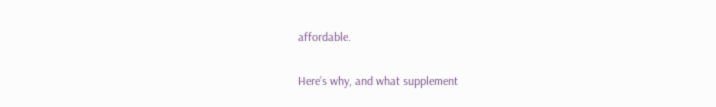affordable.

Here’s why, and what supplement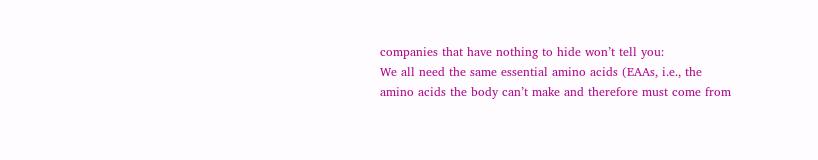companies that have nothing to hide won’t tell you:
We all need the same essential amino acids (EAAs, i.e., the amino acids the body can’t make and therefore must come from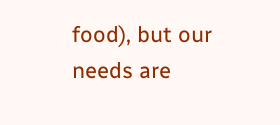food), but our needs are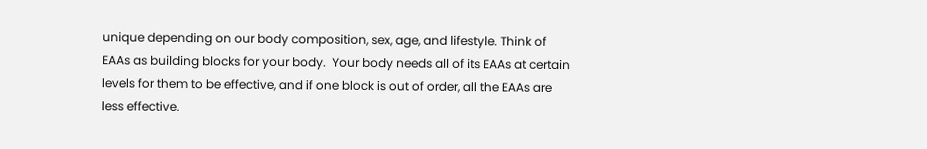unique depending on our body composition, sex, age, and lifestyle. Think of EAAs as building blocks for your body.  Your body needs all of its EAAs at certain levels for them to be effective, and if one block is out of order, all the EAAs are less effective.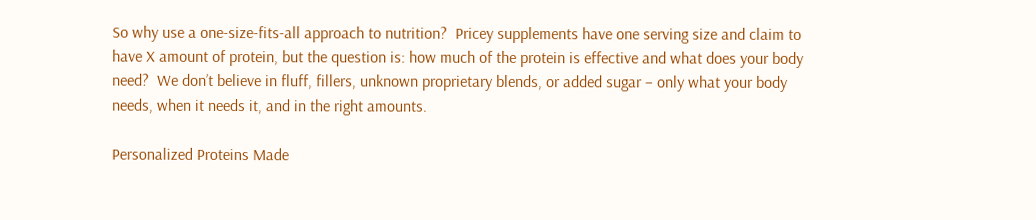So why use a one-size-fits-all approach to nutrition?  Pricey supplements have one serving size and claim to have X amount of protein, but the question is: how much of the protein is effective and what does your body need?  We don’t believe in fluff, fillers, unknown proprietary blends, or added sugar – only what your body needs, when it needs it, and in the right amounts.

Personalized Proteins Made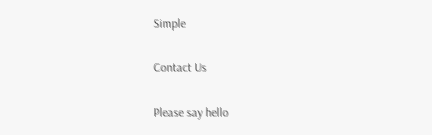Simple

Contact Us

Please say hello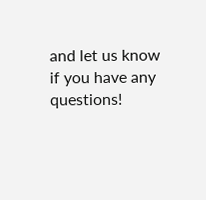and let us know if you have any questions!